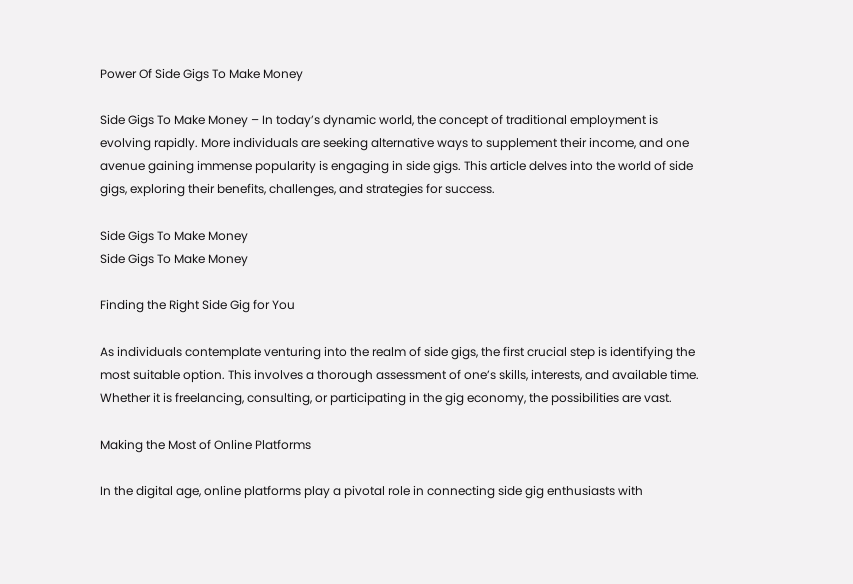Power Of Side Gigs To Make Money

Side Gigs To Make Money – In today’s dynamic world, the concept of traditional employment is evolving rapidly. More individuals are seeking alternative ways to supplement their income, and one avenue gaining immense popularity is engaging in side gigs. This article delves into the world of side gigs, exploring their benefits, challenges, and strategies for success.

Side Gigs To Make Money
Side Gigs To Make Money

Finding the Right Side Gig for You

As individuals contemplate venturing into the realm of side gigs, the first crucial step is identifying the most suitable option. This involves a thorough assessment of one’s skills, interests, and available time. Whether it is freelancing, consulting, or participating in the gig economy, the possibilities are vast.

Making the Most of Online Platforms

In the digital age, online platforms play a pivotal role in connecting side gig enthusiasts with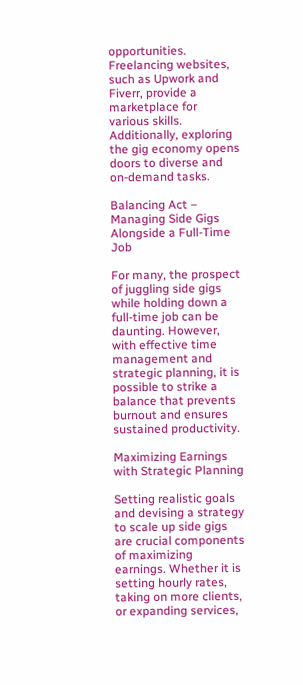opportunities. Freelancing websites, such as Upwork and Fiverr, provide a marketplace for various skills. Additionally, exploring the gig economy opens doors to diverse and on-demand tasks.

Balancing Act – Managing Side Gigs Alongside a Full-Time Job

For many, the prospect of juggling side gigs while holding down a full-time job can be daunting. However, with effective time management and strategic planning, it is possible to strike a balance that prevents burnout and ensures sustained productivity.

Maximizing Earnings with Strategic Planning

Setting realistic goals and devising a strategy to scale up side gigs are crucial components of maximizing earnings. Whether it is setting hourly rates, taking on more clients, or expanding services,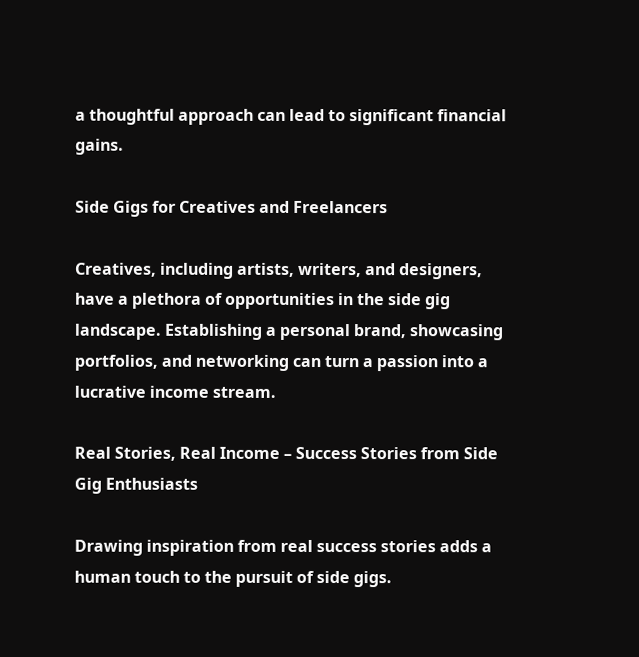a thoughtful approach can lead to significant financial gains.

Side Gigs for Creatives and Freelancers

Creatives, including artists, writers, and designers, have a plethora of opportunities in the side gig landscape. Establishing a personal brand, showcasing portfolios, and networking can turn a passion into a lucrative income stream.

Real Stories, Real Income – Success Stories from Side Gig Enthusiasts

Drawing inspiration from real success stories adds a human touch to the pursuit of side gigs.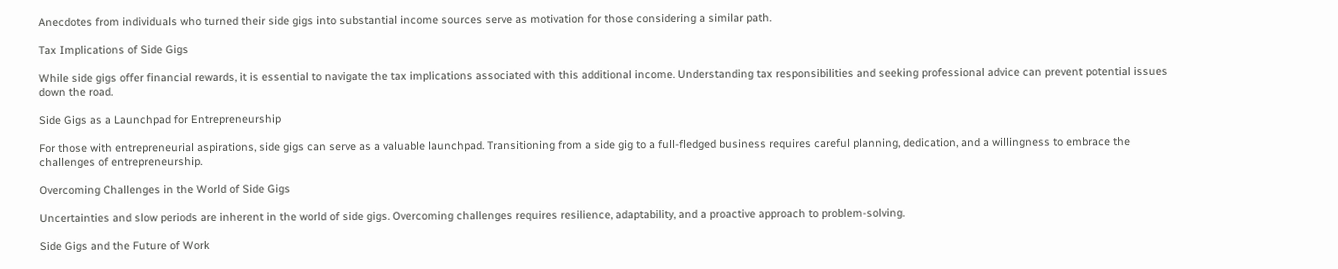Anecdotes from individuals who turned their side gigs into substantial income sources serve as motivation for those considering a similar path.

Tax Implications of Side Gigs

While side gigs offer financial rewards, it is essential to navigate the tax implications associated with this additional income. Understanding tax responsibilities and seeking professional advice can prevent potential issues down the road.

Side Gigs as a Launchpad for Entrepreneurship

For those with entrepreneurial aspirations, side gigs can serve as a valuable launchpad. Transitioning from a side gig to a full-fledged business requires careful planning, dedication, and a willingness to embrace the challenges of entrepreneurship.

Overcoming Challenges in the World of Side Gigs

Uncertainties and slow periods are inherent in the world of side gigs. Overcoming challenges requires resilience, adaptability, and a proactive approach to problem-solving.

Side Gigs and the Future of Work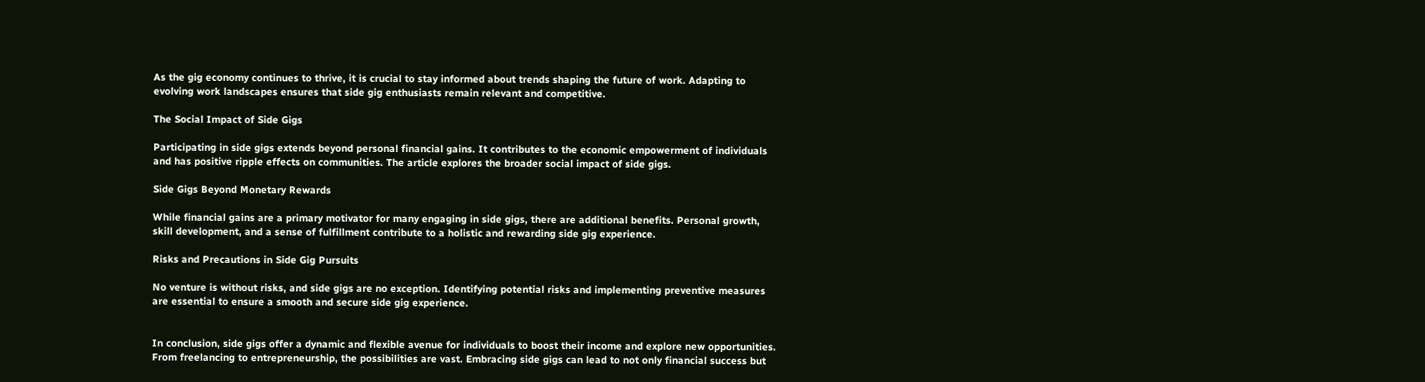As the gig economy continues to thrive, it is crucial to stay informed about trends shaping the future of work. Adapting to evolving work landscapes ensures that side gig enthusiasts remain relevant and competitive.

The Social Impact of Side Gigs

Participating in side gigs extends beyond personal financial gains. It contributes to the economic empowerment of individuals and has positive ripple effects on communities. The article explores the broader social impact of side gigs.

Side Gigs Beyond Monetary Rewards

While financial gains are a primary motivator for many engaging in side gigs, there are additional benefits. Personal growth, skill development, and a sense of fulfillment contribute to a holistic and rewarding side gig experience.

Risks and Precautions in Side Gig Pursuits

No venture is without risks, and side gigs are no exception. Identifying potential risks and implementing preventive measures are essential to ensure a smooth and secure side gig experience.


In conclusion, side gigs offer a dynamic and flexible avenue for individuals to boost their income and explore new opportunities. From freelancing to entrepreneurship, the possibilities are vast. Embracing side gigs can lead to not only financial success but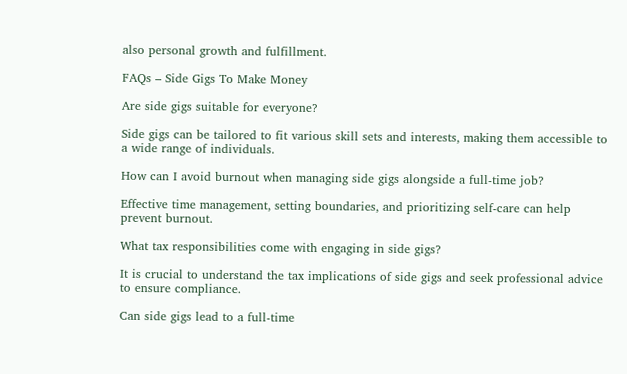also personal growth and fulfillment.

FAQs – Side Gigs To Make Money

Are side gigs suitable for everyone?

Side gigs can be tailored to fit various skill sets and interests, making them accessible to a wide range of individuals.

How can I avoid burnout when managing side gigs alongside a full-time job?

Effective time management, setting boundaries, and prioritizing self-care can help prevent burnout.

What tax responsibilities come with engaging in side gigs?

It is crucial to understand the tax implications of side gigs and seek professional advice to ensure compliance.

Can side gigs lead to a full-time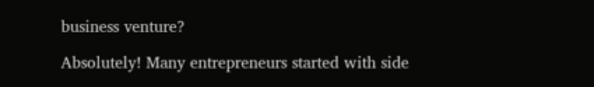business venture?

Absolutely! Many entrepreneurs started with side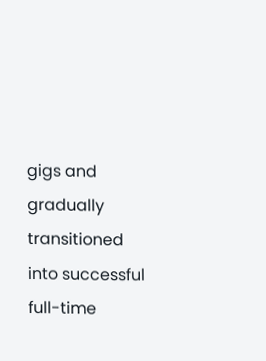gigs and gradually transitioned into successful full-time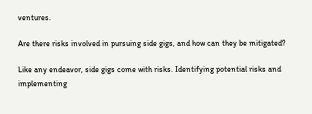ventures.

Are there risks involved in pursuing side gigs, and how can they be mitigated?

Like any endeavor, side gigs come with risks. Identifying potential risks and implementing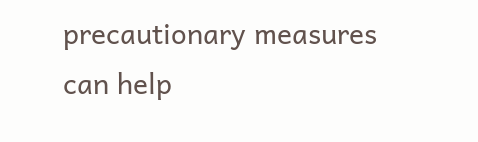precautionary measures can help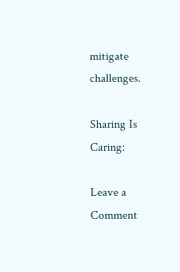mitigate challenges.

Sharing Is Caring:

Leave a Comment